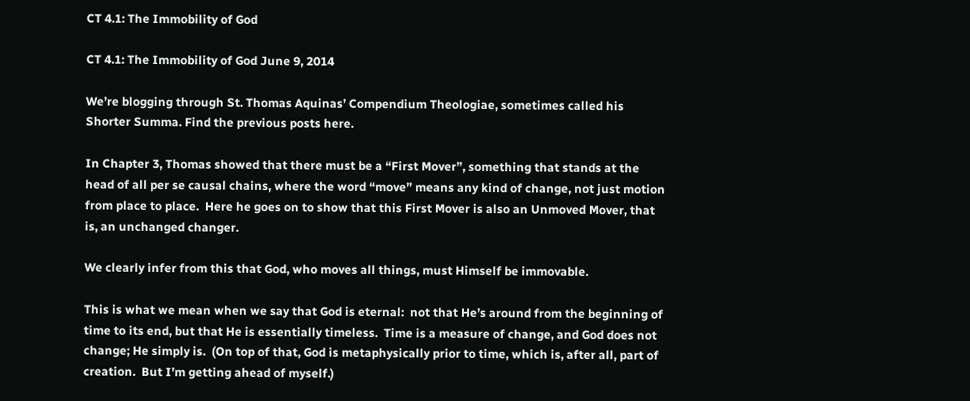CT 4.1: The Immobility of God

CT 4.1: The Immobility of God June 9, 2014

We’re blogging through St. Thomas Aquinas’ Compendium Theologiae, sometimes called his Shorter Summa. Find the previous posts here.

In Chapter 3, Thomas showed that there must be a “First Mover”, something that stands at the head of all per se causal chains, where the word “move” means any kind of change, not just motion from place to place.  Here he goes on to show that this First Mover is also an Unmoved Mover, that is, an unchanged changer.

We clearly infer from this that God, who moves all things, must Himself be immovable.

This is what we mean when we say that God is eternal:  not that He’s around from the beginning of time to its end, but that He is essentially timeless.  Time is a measure of change, and God does not change; He simply is.  (On top of that, God is metaphysically prior to time, which is, after all, part of creation.  But I’m getting ahead of myself.)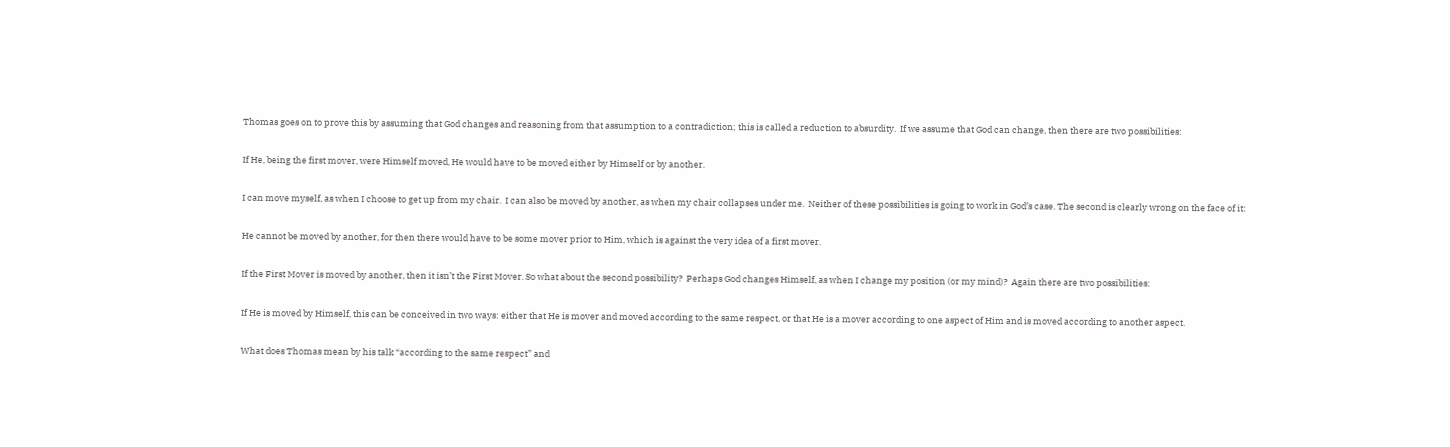Thomas goes on to prove this by assuming that God changes and reasoning from that assumption to a contradiction; this is called a reduction to absurdity.  If we assume that God can change, then there are two possibilities:

If He, being the first mover, were Himself moved, He would have to be moved either by Himself or by another.

I can move myself, as when I choose to get up from my chair.  I can also be moved by another, as when my chair collapses under me.  Neither of these possibilities is going to work in God’s case. The second is clearly wrong on the face of it:

He cannot be moved by another, for then there would have to be some mover prior to Him, which is against the very idea of a first mover.

If the First Mover is moved by another, then it isn’t the First Mover. So what about the second possibility?  Perhaps God changes Himself, as when I change my position (or my mind)?  Again there are two possibilities:

If He is moved by Himself, this can be conceived in two ways: either that He is mover and moved according to the same respect, or that He is a mover according to one aspect of Him and is moved according to another aspect.

What does Thomas mean by his talk “according to the same respect” and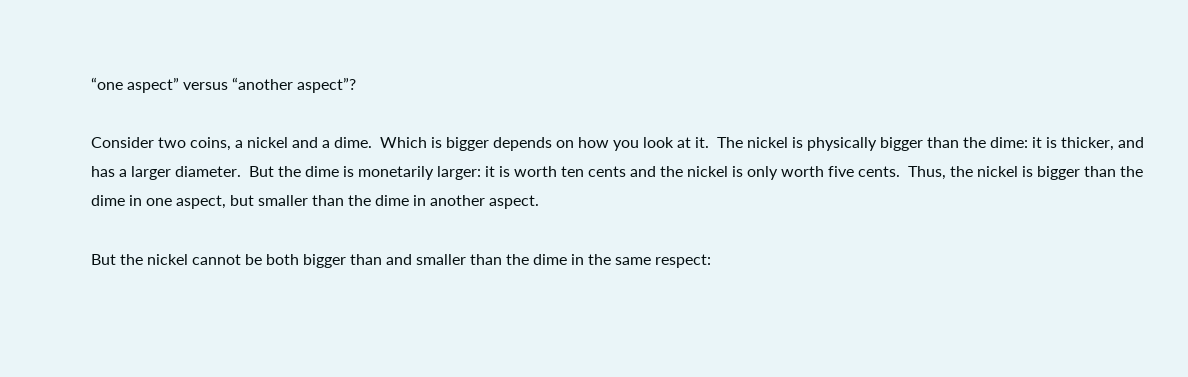“one aspect” versus “another aspect”?

Consider two coins, a nickel and a dime.  Which is bigger depends on how you look at it.  The nickel is physically bigger than the dime: it is thicker, and has a larger diameter.  But the dime is monetarily larger: it is worth ten cents and the nickel is only worth five cents.  Thus, the nickel is bigger than the dime in one aspect, but smaller than the dime in another aspect.

But the nickel cannot be both bigger than and smaller than the dime in the same respect: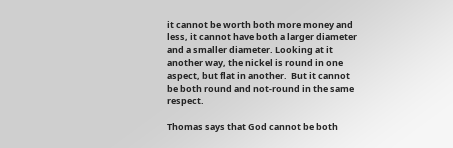it cannot be worth both more money and less, it cannot have both a larger diameter and a smaller diameter. Looking at it another way, the nickel is round in one aspect, but flat in another.  But it cannot be both round and not-round in the same respect.

Thomas says that God cannot be both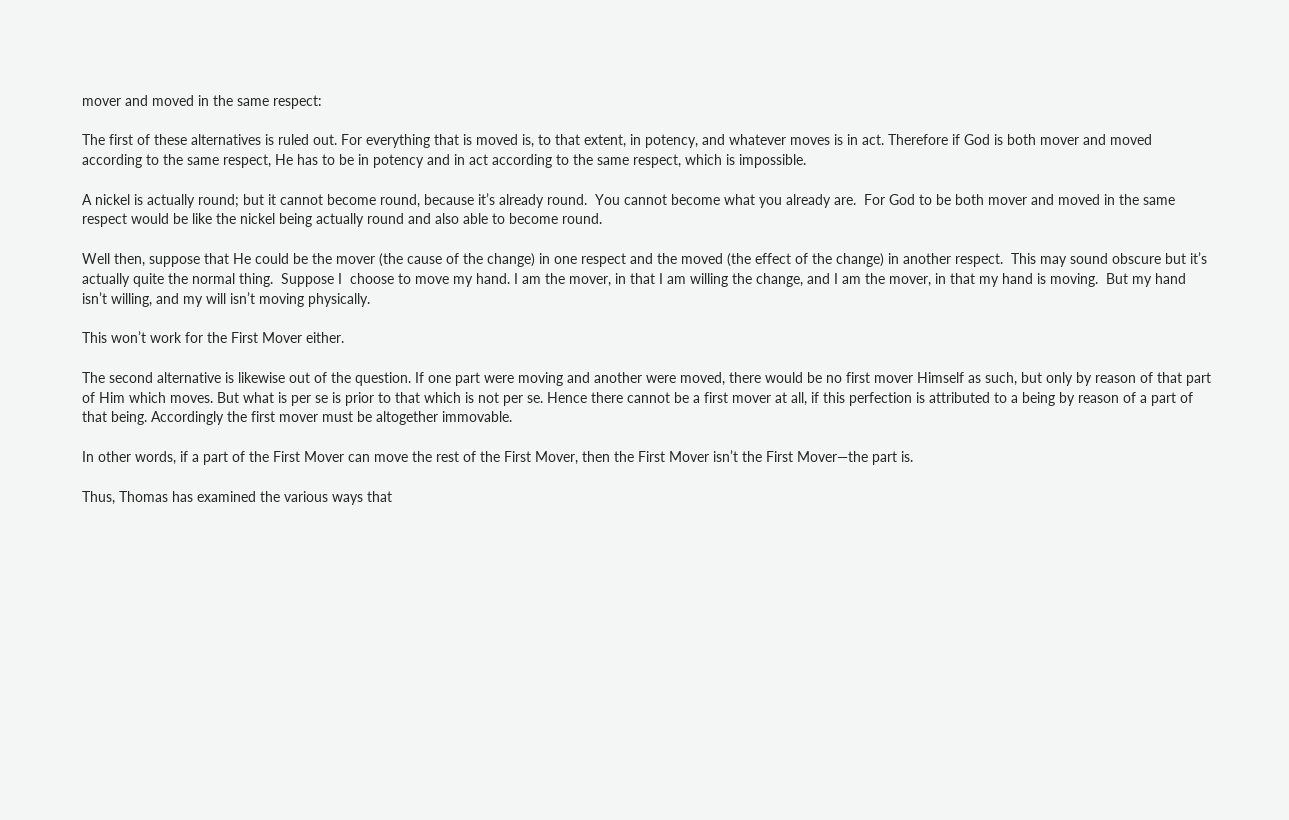mover and moved in the same respect:

The first of these alternatives is ruled out. For everything that is moved is, to that extent, in potency, and whatever moves is in act. Therefore if God is both mover and moved according to the same respect, He has to be in potency and in act according to the same respect, which is impossible.

A nickel is actually round; but it cannot become round, because it’s already round.  You cannot become what you already are.  For God to be both mover and moved in the same respect would be like the nickel being actually round and also able to become round.

Well then, suppose that He could be the mover (the cause of the change) in one respect and the moved (the effect of the change) in another respect.  This may sound obscure but it’s actually quite the normal thing.  Suppose I  choose to move my hand. I am the mover, in that I am willing the change, and I am the mover, in that my hand is moving.  But my hand isn’t willing, and my will isn’t moving physically.

This won’t work for the First Mover either.

The second alternative is likewise out of the question. If one part were moving and another were moved, there would be no first mover Himself as such, but only by reason of that part of Him which moves. But what is per se is prior to that which is not per se. Hence there cannot be a first mover at all, if this perfection is attributed to a being by reason of a part of that being. Accordingly the first mover must be altogether immovable.

In other words, if a part of the First Mover can move the rest of the First Mover, then the First Mover isn’t the First Mover—the part is.

Thus, Thomas has examined the various ways that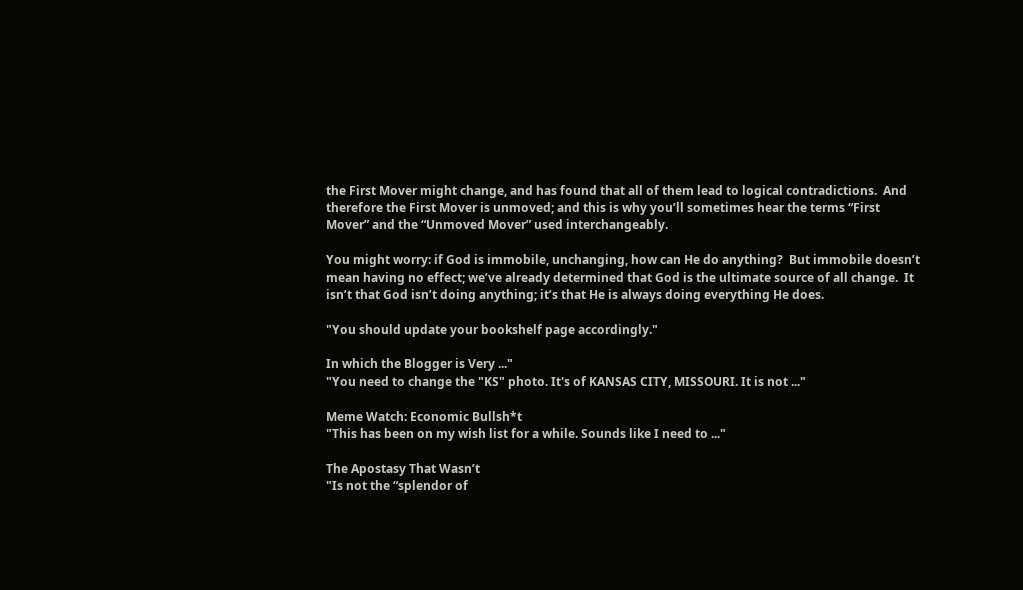the First Mover might change, and has found that all of them lead to logical contradictions.  And therefore the First Mover is unmoved; and this is why you’ll sometimes hear the terms “First Mover” and the “Unmoved Mover” used interchangeably.

You might worry: if God is immobile, unchanging, how can He do anything?  But immobile doesn’t mean having no effect; we’ve already determined that God is the ultimate source of all change.  It isn’t that God isn’t doing anything; it’s that He is always doing everything He does.

"You should update your bookshelf page accordingly."

In which the Blogger is Very ..."
"You need to change the "KS" photo. It's of KANSAS CITY, MISSOURI. It is not ..."

Meme Watch: Economic Bullsh*t
"This has been on my wish list for a while. Sounds like I need to ..."

The Apostasy That Wasn’t
"Is not the “splendor of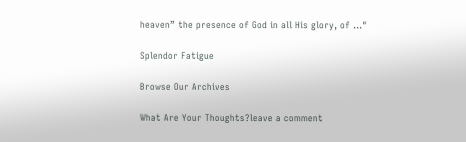heaven” the presence of God in all His glory, of ..."

Splendor Fatigue

Browse Our Archives

What Are Your Thoughts?leave a comment